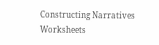Constructing Narratives Worksheets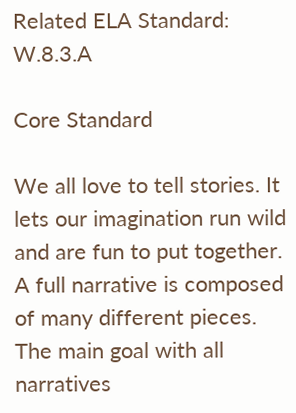Related ELA Standard: W.8.3.A

Core Standard

We all love to tell stories. It lets our imagination run wild and are fun to put together. A full narrative is composed of many different pieces. The main goal with all narratives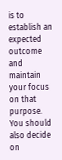is to establish an expected outcome and maintain your focus on that purpose. You should also decide on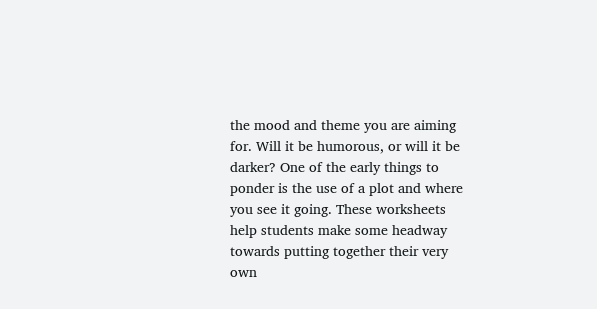the mood and theme you are aiming for. Will it be humorous, or will it be darker? One of the early things to ponder is the use of a plot and where you see it going. These worksheets help students make some headway towards putting together their very own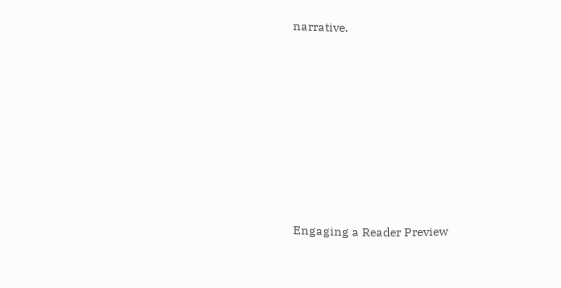narrative.









Engaging a Reader Preview